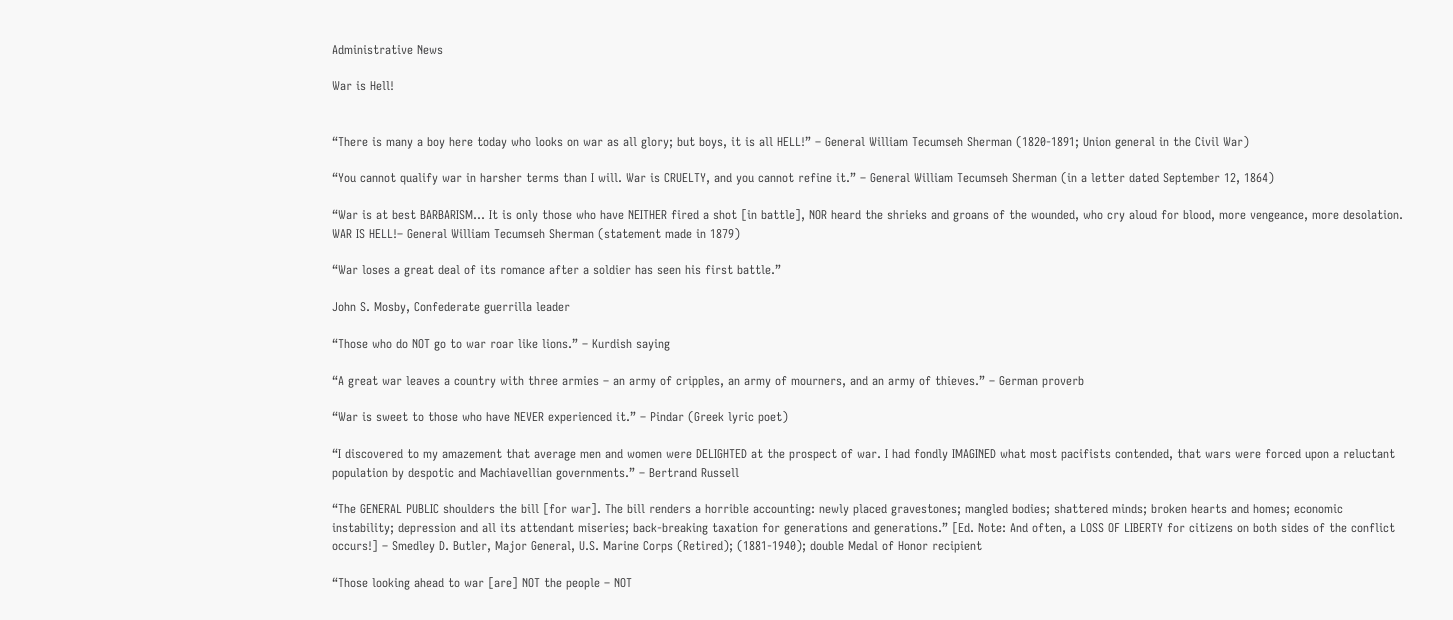Administrative News

War is Hell!


“There is many a boy here today who looks on war as all glory; but boys, it is all HELL!” – General William Tecumseh Sherman (1820-1891; Union general in the Civil War)

“You cannot qualify war in harsher terms than I will. War is CRUELTY, and you cannot refine it.” – General William Tecumseh Sherman (in a letter dated September 12, 1864)

“War is at best BARBARISM… It is only those who have NEITHER fired a shot [in battle], NOR heard the shrieks and groans of the wounded, who cry aloud for blood, more vengeance, more desolation. WAR IS HELL!– General William Tecumseh Sherman (statement made in 1879)

“War loses a great deal of its romance after a soldier has seen his first battle.”

John S. Mosby, Confederate guerrilla leader

“Those who do NOT go to war roar like lions.” – Kurdish saying

“A great war leaves a country with three armies – an army of cripples, an army of mourners, and an army of thieves.” – German proverb

“War is sweet to those who have NEVER experienced it.” – Pindar (Greek lyric poet)

“I discovered to my amazement that average men and women were DELIGHTED at the prospect of war. I had fondly IMAGINED what most pacifists contended, that wars were forced upon a reluctant population by despotic and Machiavellian governments.” – Bertrand Russell

“The GENERAL PUBLIC shoulders the bill [for war]. The bill renders a horrible accounting: newly placed gravestones; mangled bodies; shattered minds; broken hearts and homes; economic instability; depression and all its attendant miseries; back-breaking taxation for generations and generations.” [Ed. Note: And often, a LOSS OF LIBERTY for citizens on both sides of the conflict occurs!] – Smedley D. Butler, Major General, U.S. Marine Corps (Retired); (1881-1940); double Medal of Honor recipient

“Those looking ahead to war [are] NOT the people – NOT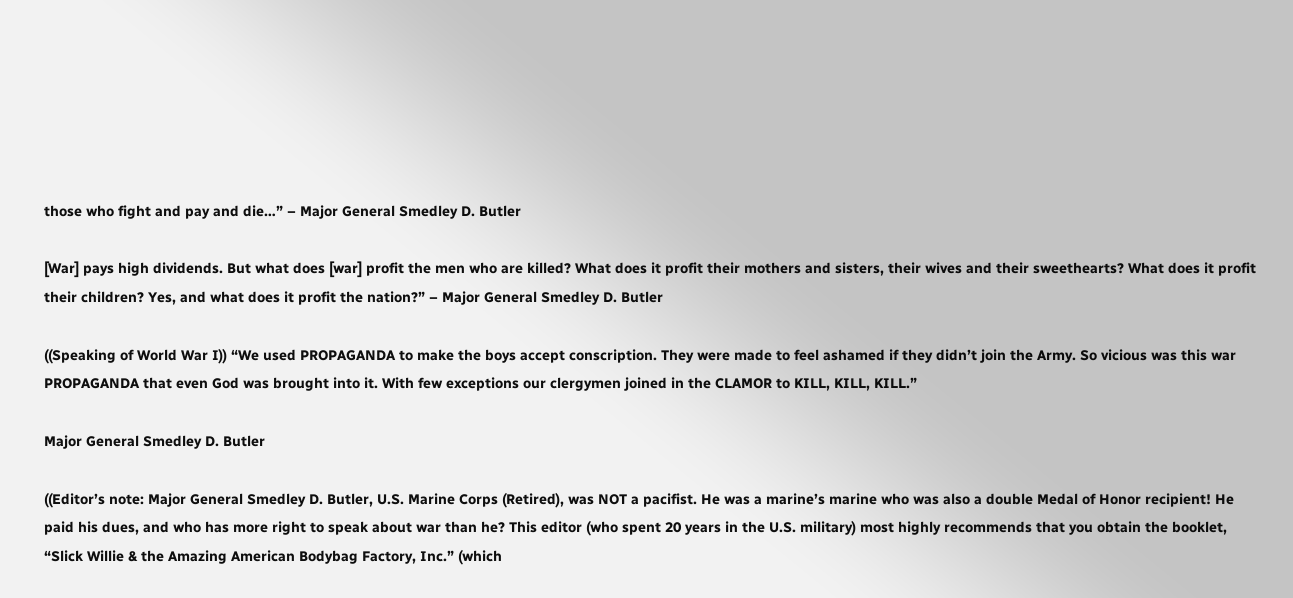those who fight and pay and die…” – Major General Smedley D. Butler

[War] pays high dividends. But what does [war] profit the men who are killed? What does it profit their mothers and sisters, their wives and their sweethearts? What does it profit their children? Yes, and what does it profit the nation?” – Major General Smedley D. Butler

((Speaking of World War I)) “We used PROPAGANDA to make the boys accept conscription. They were made to feel ashamed if they didn’t join the Army. So vicious was this war PROPAGANDA that even God was brought into it. With few exceptions our clergymen joined in the CLAMOR to KILL, KILL, KILL.”

Major General Smedley D. Butler

((Editor’s note: Major General Smedley D. Butler, U.S. Marine Corps (Retired), was NOT a pacifist. He was a marine’s marine who was also a double Medal of Honor recipient! He paid his dues, and who has more right to speak about war than he? This editor (who spent 20 years in the U.S. military) most highly recommends that you obtain the booklet, “Slick Willie & the Amazing American Bodybag Factory, Inc.” (which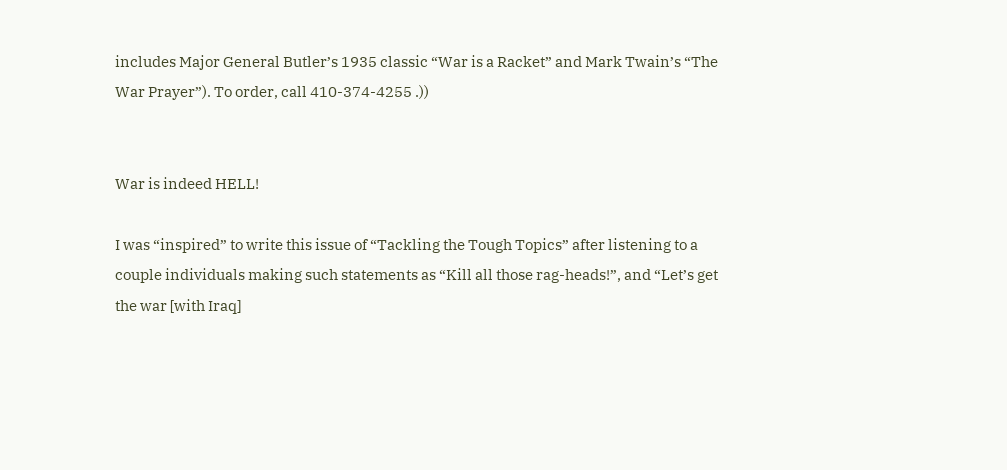includes Major General Butler’s 1935 classic “War is a Racket” and Mark Twain’s “The War Prayer”). To order, call 410-374-4255 .))


War is indeed HELL!

I was “inspired” to write this issue of “Tackling the Tough Topics” after listening to a couple individuals making such statements as “Kill all those rag-heads!”, and “Let’s get the war [with Iraq]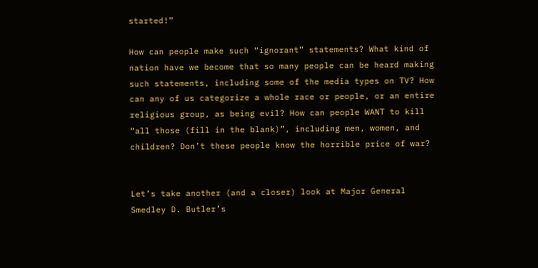started!”

How can people make such “ignorant” statements? What kind of nation have we become that so many people can be heard making such statements, including some of the media types on TV? How can any of us categorize a whole race or people, or an entire religious group, as being evil? How can people WANT to kill “all those (fill in the blank)”, including men, women, and children? Don’t these people know the horrible price of war?


Let’s take another (and a closer) look at Major General Smedley D. Butler’s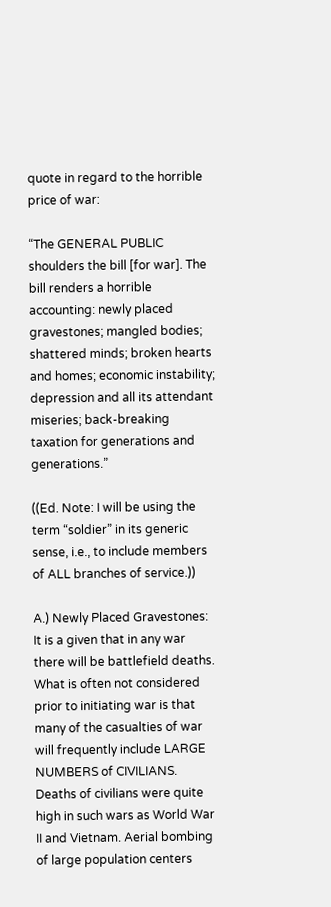quote in regard to the horrible price of war:

“The GENERAL PUBLIC shoulders the bill [for war]. The bill renders a horrible accounting: newly placed gravestones; mangled bodies; shattered minds; broken hearts and homes; economic instability; depression and all its attendant miseries; back-breaking taxation for generations and generations.”

((Ed. Note: I will be using the term “soldier” in its generic sense, i.e., to include members of ALL branches of service.))

A.) Newly Placed Gravestones: It is a given that in any war there will be battlefield deaths. What is often not considered prior to initiating war is that many of the casualties of war will frequently include LARGE NUMBERS of CIVILIANS. Deaths of civilians were quite high in such wars as World War II and Vietnam. Aerial bombing of large population centers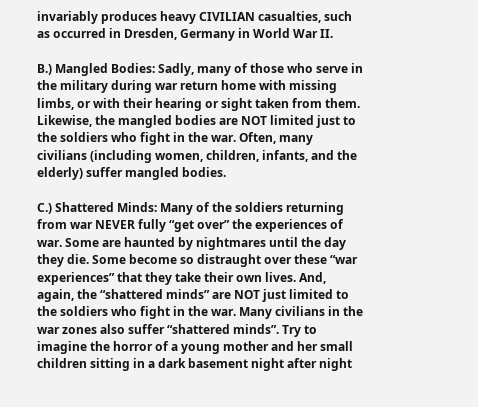invariably produces heavy CIVILIAN casualties, such as occurred in Dresden, Germany in World War II.

B.) Mangled Bodies: Sadly, many of those who serve in the military during war return home with missing limbs, or with their hearing or sight taken from them. Likewise, the mangled bodies are NOT limited just to the soldiers who fight in the war. Often, many civilians (including women, children, infants, and the elderly) suffer mangled bodies.

C.) Shattered Minds: Many of the soldiers returning from war NEVER fully “get over” the experiences of war. Some are haunted by nightmares until the day they die. Some become so distraught over these “war experiences” that they take their own lives. And, again, the “shattered minds” are NOT just limited to the soldiers who fight in the war. Many civilians in the war zones also suffer “shattered minds”. Try to imagine the horror of a young mother and her small children sitting in a dark basement night after night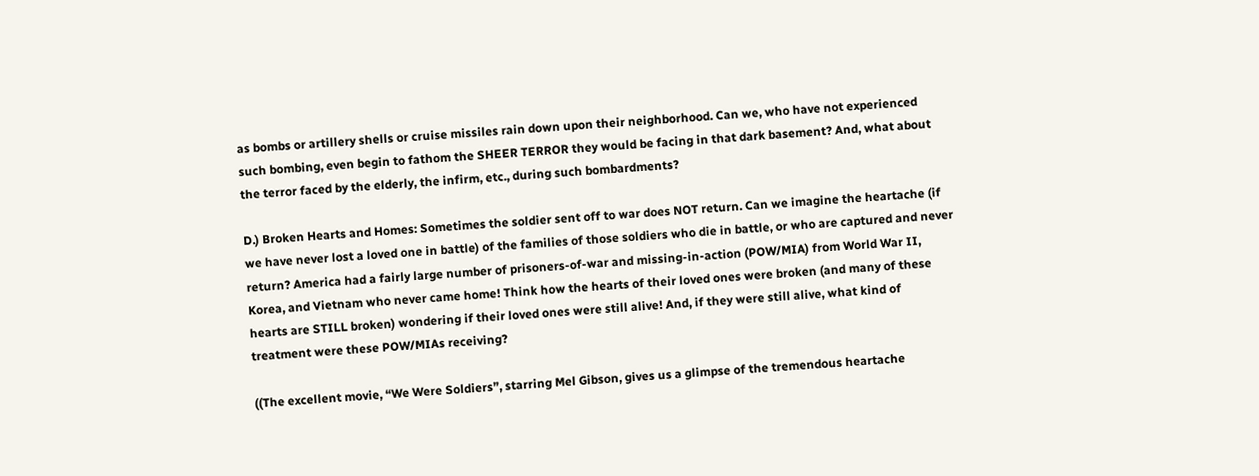as bombs or artillery shells or cruise missiles rain down upon their neighborhood. Can we, who have not experienced such bombing, even begin to fathom the SHEER TERROR they would be facing in that dark basement? And, what about the terror faced by the elderly, the infirm, etc., during such bombardments?

D.) Broken Hearts and Homes: Sometimes the soldier sent off to war does NOT return. Can we imagine the heartache (if we have never lost a loved one in battle) of the families of those soldiers who die in battle, or who are captured and never return? America had a fairly large number of prisoners-of-war and missing-in-action (POW/MIA) from World War II, Korea, and Vietnam who never came home! Think how the hearts of their loved ones were broken (and many of these hearts are STILL broken) wondering if their loved ones were still alive! And, if they were still alive, what kind of treatment were these POW/MIAs receiving?

((The excellent movie, “We Were Soldiers”, starring Mel Gibson, gives us a glimpse of the tremendous heartache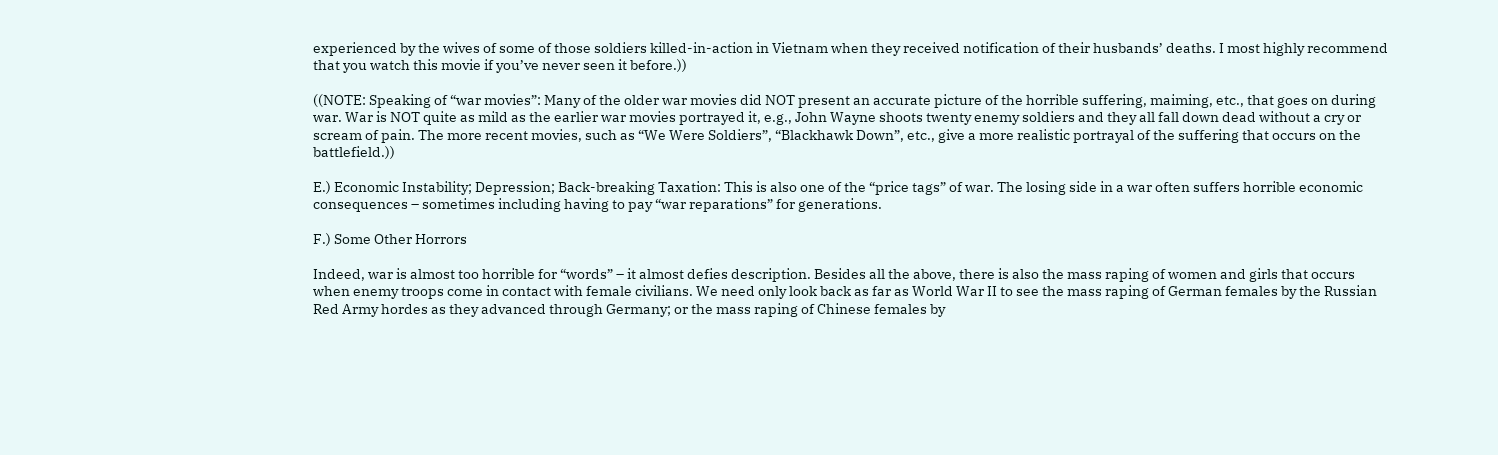experienced by the wives of some of those soldiers killed-in-action in Vietnam when they received notification of their husbands’ deaths. I most highly recommend that you watch this movie if you’ve never seen it before.))

((NOTE: Speaking of “war movies”: Many of the older war movies did NOT present an accurate picture of the horrible suffering, maiming, etc., that goes on during war. War is NOT quite as mild as the earlier war movies portrayed it, e.g., John Wayne shoots twenty enemy soldiers and they all fall down dead without a cry or scream of pain. The more recent movies, such as “We Were Soldiers”, “Blackhawk Down”, etc., give a more realistic portrayal of the suffering that occurs on the battlefield.))

E.) Economic Instability; Depression; Back-breaking Taxation: This is also one of the “price tags” of war. The losing side in a war often suffers horrible economic consequences – sometimes including having to pay “war reparations” for generations.

F.) Some Other Horrors

Indeed, war is almost too horrible for “words” – it almost defies description. Besides all the above, there is also the mass raping of women and girls that occurs when enemy troops come in contact with female civilians. We need only look back as far as World War II to see the mass raping of German females by the Russian Red Army hordes as they advanced through Germany; or the mass raping of Chinese females by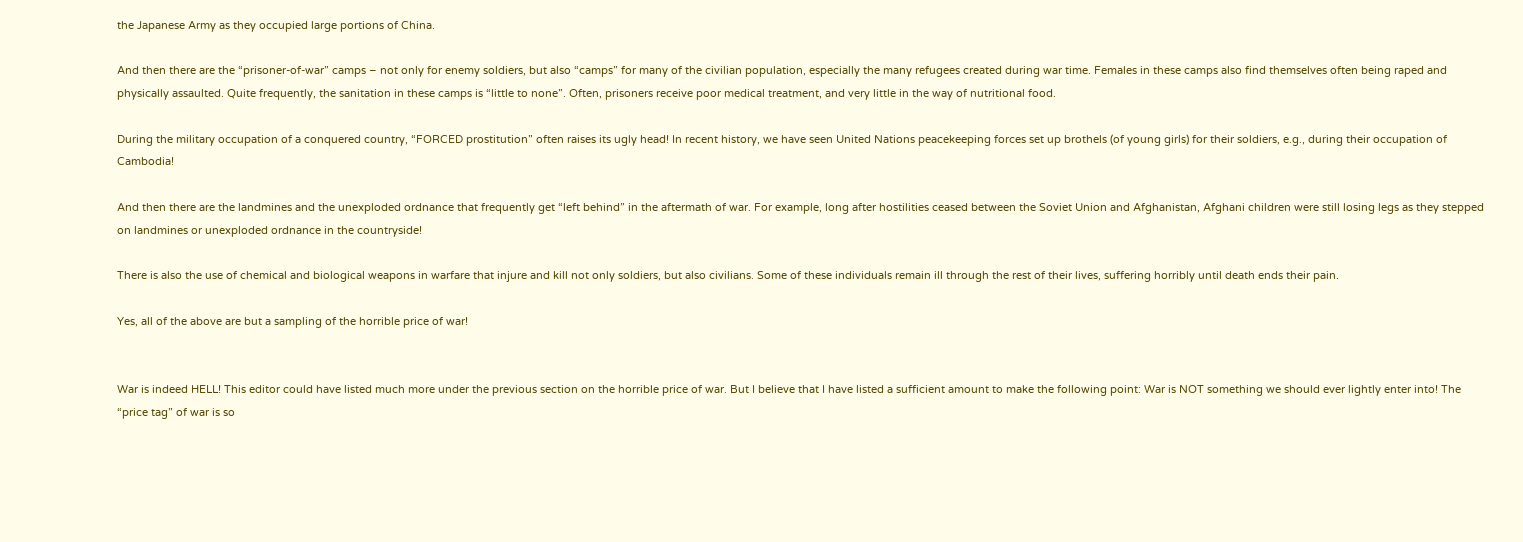the Japanese Army as they occupied large portions of China.

And then there are the “prisoner-of-war” camps – not only for enemy soldiers, but also “camps” for many of the civilian population, especially the many refugees created during war time. Females in these camps also find themselves often being raped and physically assaulted. Quite frequently, the sanitation in these camps is “little to none”. Often, prisoners receive poor medical treatment, and very little in the way of nutritional food.

During the military occupation of a conquered country, “FORCED prostitution” often raises its ugly head! In recent history, we have seen United Nations peacekeeping forces set up brothels (of young girls) for their soldiers, e.g., during their occupation of Cambodia!

And then there are the landmines and the unexploded ordnance that frequently get “left behind” in the aftermath of war. For example, long after hostilities ceased between the Soviet Union and Afghanistan, Afghani children were still losing legs as they stepped on landmines or unexploded ordnance in the countryside!

There is also the use of chemical and biological weapons in warfare that injure and kill not only soldiers, but also civilians. Some of these individuals remain ill through the rest of their lives, suffering horribly until death ends their pain.

Yes, all of the above are but a sampling of the horrible price of war!


War is indeed HELL! This editor could have listed much more under the previous section on the horrible price of war. But I believe that I have listed a sufficient amount to make the following point: War is NOT something we should ever lightly enter into! The “price tag” of war is so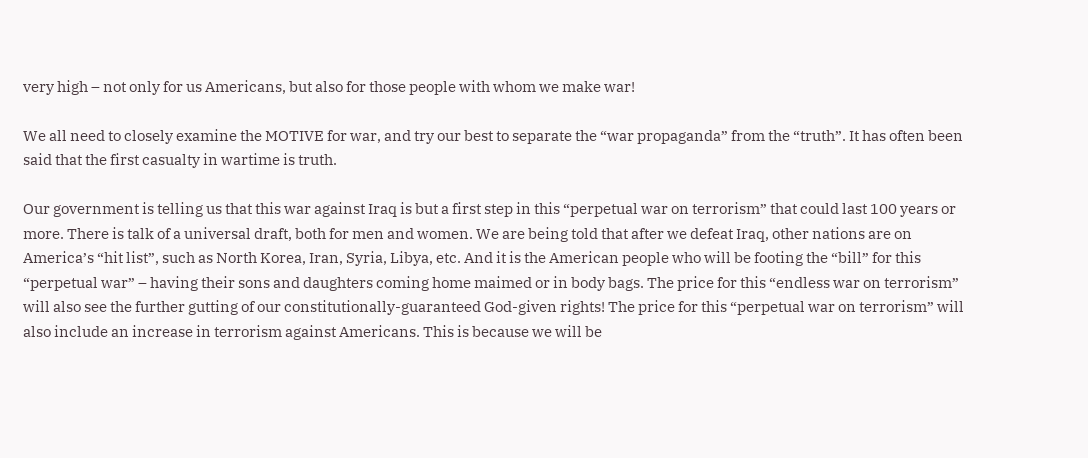very high – not only for us Americans, but also for those people with whom we make war!

We all need to closely examine the MOTIVE for war, and try our best to separate the “war propaganda” from the “truth”. It has often been said that the first casualty in wartime is truth.

Our government is telling us that this war against Iraq is but a first step in this “perpetual war on terrorism” that could last 100 years or more. There is talk of a universal draft, both for men and women. We are being told that after we defeat Iraq, other nations are on America’s “hit list”, such as North Korea, Iran, Syria, Libya, etc. And it is the American people who will be footing the “bill” for this “perpetual war” – having their sons and daughters coming home maimed or in body bags. The price for this “endless war on terrorism” will also see the further gutting of our constitutionally-guaranteed God-given rights! The price for this “perpetual war on terrorism” will also include an increase in terrorism against Americans. This is because we will be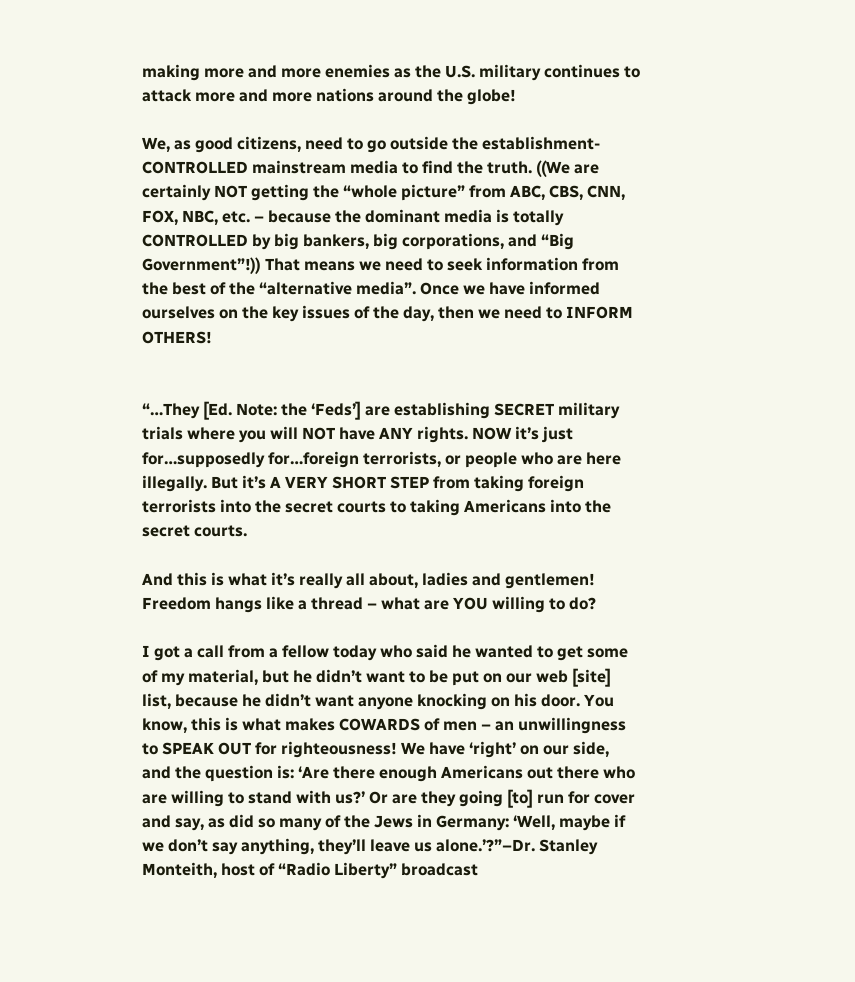making more and more enemies as the U.S. military continues to attack more and more nations around the globe!

We, as good citizens, need to go outside the establishment-CONTROLLED mainstream media to find the truth. ((We are certainly NOT getting the “whole picture” from ABC, CBS, CNN, FOX, NBC, etc. – because the dominant media is totally CONTROLLED by big bankers, big corporations, and “Big Government”!)) That means we need to seek information from the best of the “alternative media”. Once we have informed ourselves on the key issues of the day, then we need to INFORM OTHERS!


“…They [Ed. Note: the ‘Feds’] are establishing SECRET military trials where you will NOT have ANY rights. NOW it’s just for…supposedly for…foreign terrorists, or people who are here illegally. But it’s A VERY SHORT STEP from taking foreign terrorists into the secret courts to taking Americans into the secret courts.

And this is what it’s really all about, ladies and gentlemen! Freedom hangs like a thread – what are YOU willing to do?

I got a call from a fellow today who said he wanted to get some of my material, but he didn’t want to be put on our web [site] list, because he didn’t want anyone knocking on his door. You know, this is what makes COWARDS of men – an unwillingness to SPEAK OUT for righteousness! We have ‘right’ on our side, and the question is: ‘Are there enough Americans out there who are willing to stand with us?’ Or are they going [to] run for cover and say, as did so many of the Jews in Germany: ‘Well, maybe if we don’t say anything, they’ll leave us alone.’?”–Dr. Stanley Monteith, host of “Radio Liberty” broadcast